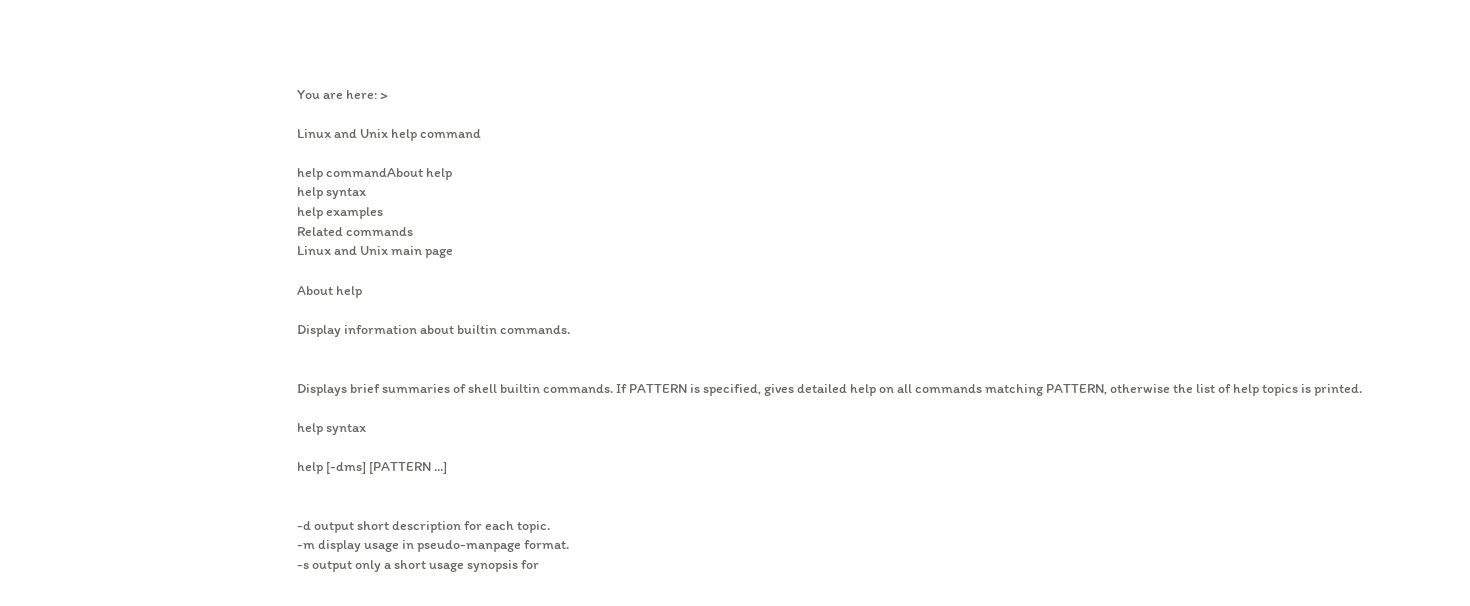You are here: >

Linux and Unix help command

help commandAbout help
help syntax
help examples
Related commands
Linux and Unix main page

About help

Display information about builtin commands.


Displays brief summaries of shell builtin commands. If PATTERN is specified, gives detailed help on all commands matching PATTERN, otherwise the list of help topics is printed.

help syntax

help [-dms] [PATTERN ...]


-d output short description for each topic.
-m display usage in pseudo-manpage format.
-s output only a short usage synopsis for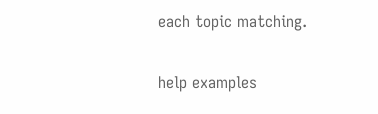each topic matching.

help examples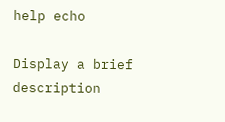help echo

Display a brief description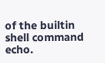of the builtin shell command echo.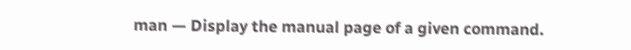man — Display the manual page of a given command.